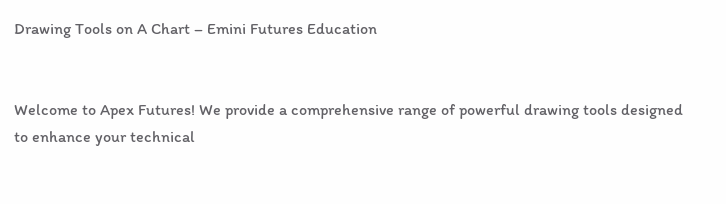Drawing Tools on A Chart – Emini Futures Education


Welcome to Apex Futures! We provide a comprehensive range of powerful drawing tools designed to enhance your technical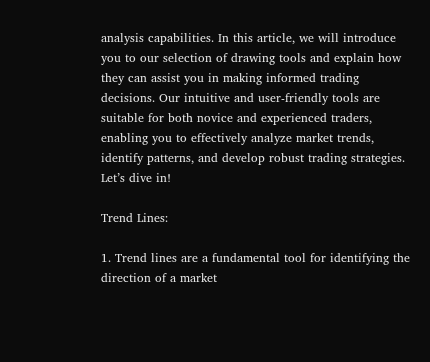analysis capabilities. In this article, we will introduce you to our selection of drawing tools and explain how they can assist you in making informed trading decisions. Our intuitive and user-friendly tools are suitable for both novice and experienced traders, enabling you to effectively analyze market trends, identify patterns, and develop robust trading strategies. Let’s dive in!

Trend Lines:

1. Trend lines are a fundamental tool for identifying the direction of a market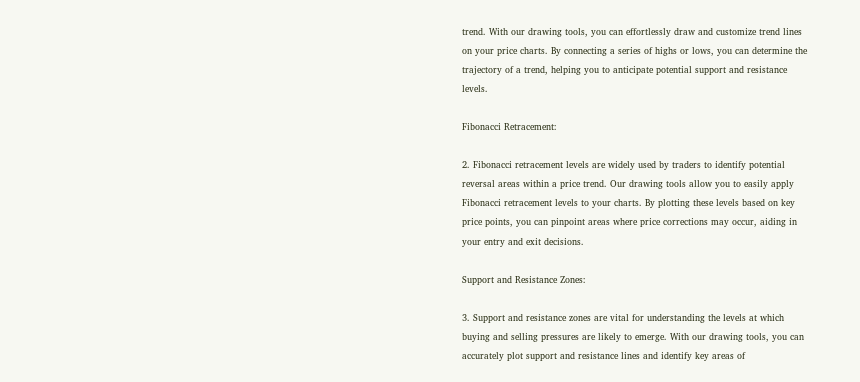trend. With our drawing tools, you can effortlessly draw and customize trend lines on your price charts. By connecting a series of highs or lows, you can determine the trajectory of a trend, helping you to anticipate potential support and resistance levels.

Fibonacci Retracement:

2. Fibonacci retracement levels are widely used by traders to identify potential reversal areas within a price trend. Our drawing tools allow you to easily apply Fibonacci retracement levels to your charts. By plotting these levels based on key price points, you can pinpoint areas where price corrections may occur, aiding in your entry and exit decisions.

Support and Resistance Zones:

3. Support and resistance zones are vital for understanding the levels at which buying and selling pressures are likely to emerge. With our drawing tools, you can accurately plot support and resistance lines and identify key areas of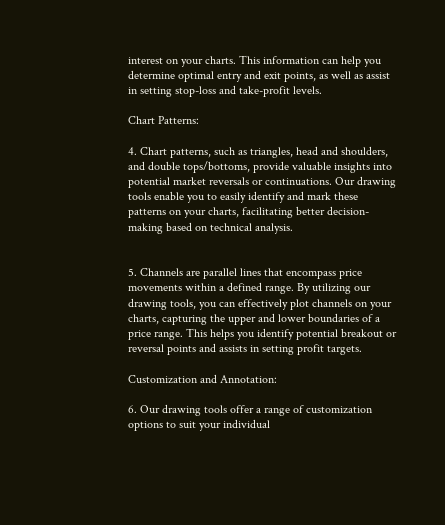interest on your charts. This information can help you determine optimal entry and exit points, as well as assist in setting stop-loss and take-profit levels.

Chart Patterns:

4. Chart patterns, such as triangles, head and shoulders, and double tops/bottoms, provide valuable insights into potential market reversals or continuations. Our drawing tools enable you to easily identify and mark these patterns on your charts, facilitating better decision-making based on technical analysis.


5. Channels are parallel lines that encompass price movements within a defined range. By utilizing our drawing tools, you can effectively plot channels on your charts, capturing the upper and lower boundaries of a price range. This helps you identify potential breakout or reversal points and assists in setting profit targets.

Customization and Annotation:

6. Our drawing tools offer a range of customization options to suit your individual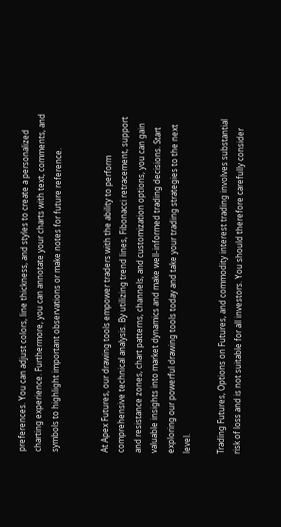preferences. You can adjust colors, line thickness, and styles to create a personalized charting experience. Furthermore, you can annotate your charts with text, comments, and symbols to highlight important observations or make notes for future reference.


At Apex Futures, our drawing tools empower traders with the ability to perform comprehensive technical analysis. By utilizing trend lines, Fibonacci retracement, support and resistance zones, chart patterns, channels, and customization options, you can gain valuable insights into market dynamics and make well-informed trading decisions. Start exploring our powerful drawing tools today and take your trading strategies to the next level.

Trading Futures, Options on Futures, and commodity interest trading involves substantial risk of loss and is not suitable for all investors. You should therefore carefully consider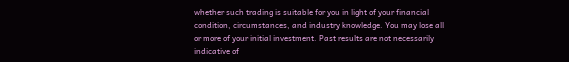whether such trading is suitable for you in light of your financial condition, circumstances, and industry knowledge. You may lose all or more of your initial investment. Past results are not necessarily indicative of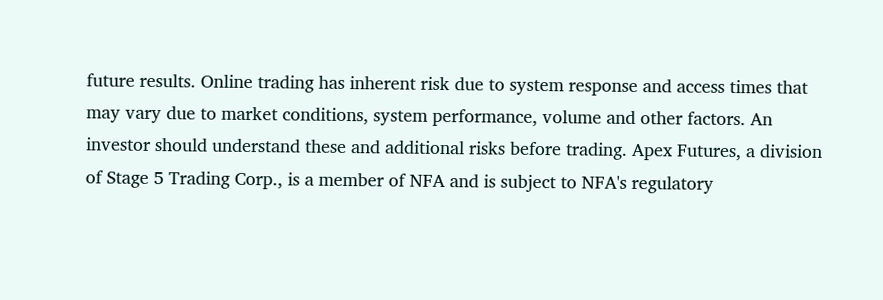future results. Online trading has inherent risk due to system response and access times that may vary due to market conditions, system performance, volume and other factors. An investor should understand these and additional risks before trading. Apex Futures, a division of Stage 5 Trading Corp., is a member of NFA and is subject to NFA's regulatory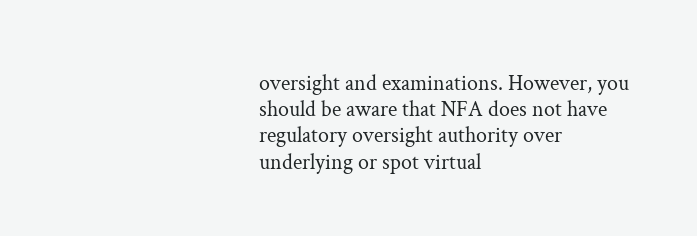oversight and examinations. However, you should be aware that NFA does not have regulatory oversight authority over underlying or spot virtual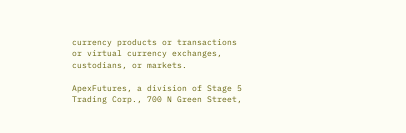currency products or transactions or virtual currency exchanges, custodians, or markets.

ApexFutures, a division of Stage 5 Trading Corp., 700 N Green Street,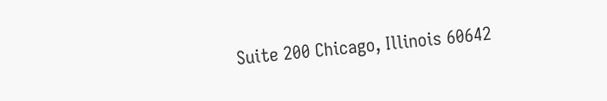Suite 200 Chicago, Illinois 60642